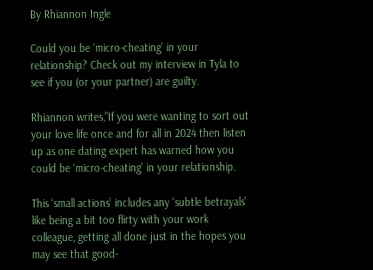By Rhiannon Ingle

Could you be ‘micro-cheating’ in your relationship? Check out my interview in Tyla to see if you (or your partner) are guilty.

Rhiannon writes,”If you were wanting to sort out your love life once and for all in 2024 then listen up as one dating expert has warned how you could be ‘micro-cheating’ in your relationship.

This ‘small actions’ includes any ‘subtle betrayals’ like being a bit too flirty with your work colleague, getting all done just in the hopes you may see that good-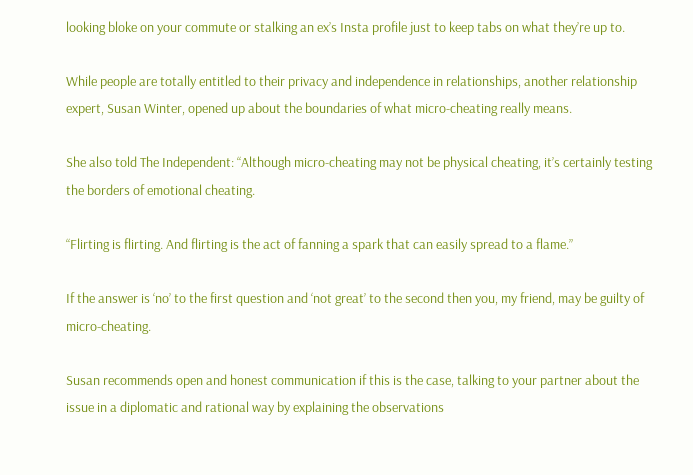looking bloke on your commute or stalking an ex’s Insta profile just to keep tabs on what they’re up to.

While people are totally entitled to their privacy and independence in relationships, another relationship expert, Susan Winter, opened up about the boundaries of what micro-cheating really means.

She also told The Independent: “Although micro-cheating may not be physical cheating, it’s certainly testing the borders of emotional cheating.

“Flirting is flirting. And flirting is the act of fanning a spark that can easily spread to a flame.”

If the answer is ‘no’ to the first question and ‘not great’ to the second then you, my friend, may be guilty of micro-cheating.

Susan recommends open and honest communication if this is the case, talking to your partner about the issue in a diplomatic and rational way by explaining the observations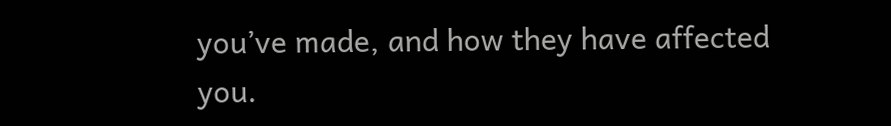you’ve made, and how they have affected you.